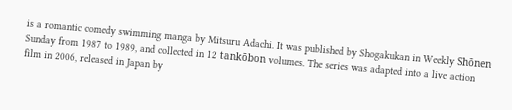is a romantic comedy swimming manga by Mitsuru Adachi. It was published by Shogakukan in Weekly Shōnen Sunday from 1987 to 1989, and collected in 12 tankōbon volumes. The series was adapted into a live action film in 2006, released in Japan by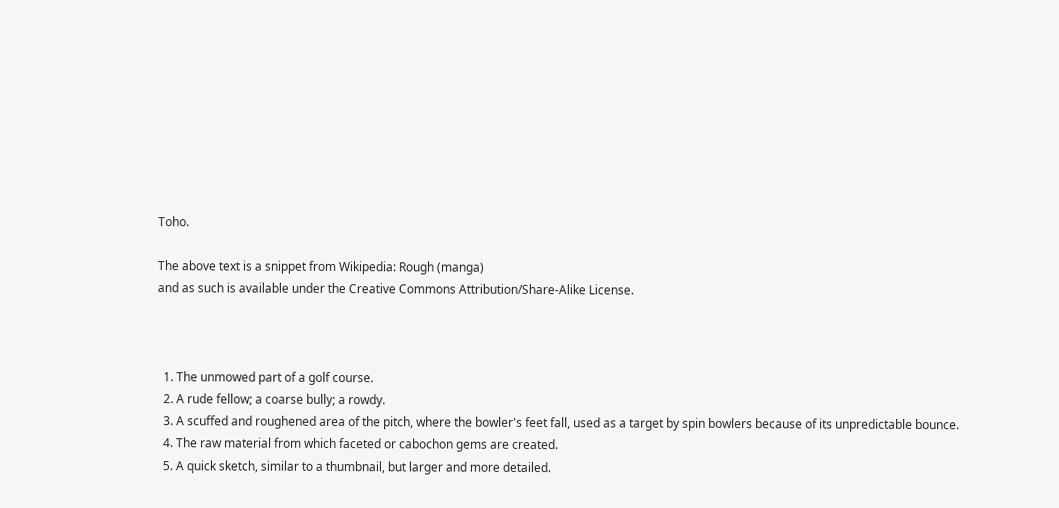Toho.

The above text is a snippet from Wikipedia: Rough (manga)
and as such is available under the Creative Commons Attribution/Share-Alike License.



  1. The unmowed part of a golf course.
  2. A rude fellow; a coarse bully; a rowdy.
  3. A scuffed and roughened area of the pitch, where the bowler's feet fall, used as a target by spin bowlers because of its unpredictable bounce.
  4. The raw material from which faceted or cabochon gems are created.
  5. A quick sketch, similar to a thumbnail, but larger and more detailed.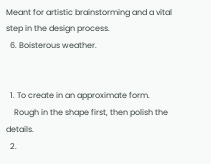Meant for artistic brainstorming and a vital step in the design process.
  6. Boisterous weather.


  1. To create in an approximate form.
    Rough in the shape first, then polish the details.
  2.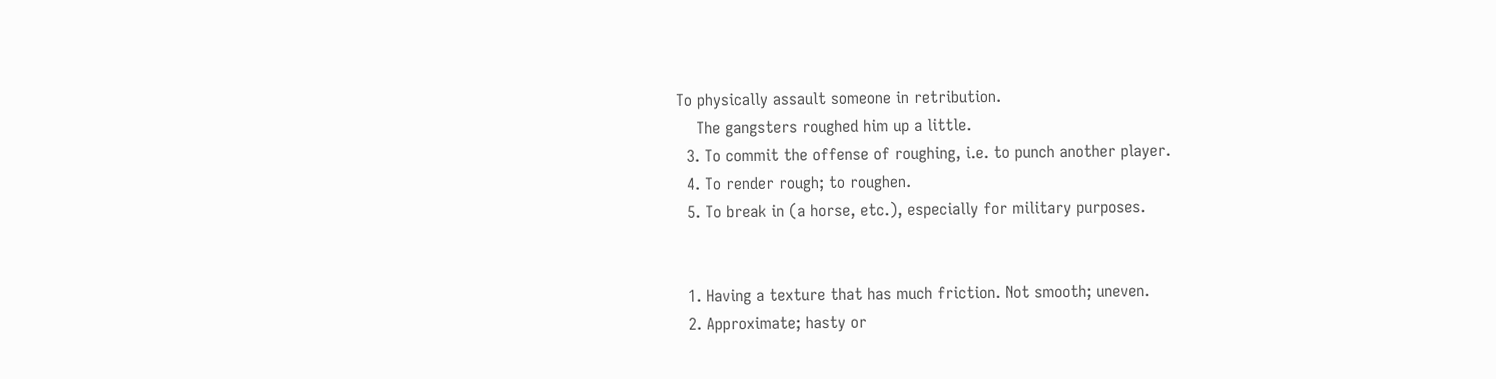To physically assault someone in retribution.
    The gangsters roughed him up a little.
  3. To commit the offense of roughing, i.e. to punch another player.
  4. To render rough; to roughen.
  5. To break in (a horse, etc.), especially for military purposes.


  1. Having a texture that has much friction. Not smooth; uneven.
  2. Approximate; hasty or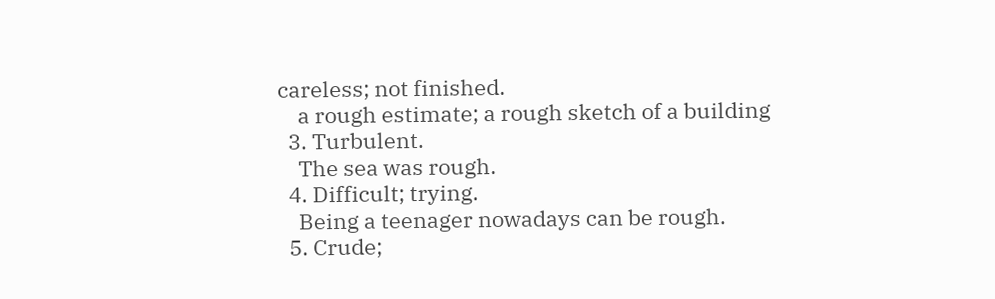careless; not finished.
    a rough estimate; a rough sketch of a building
  3. Turbulent.
    The sea was rough.
  4. Difficult; trying.
    Being a teenager nowadays can be rough.
  5. Crude;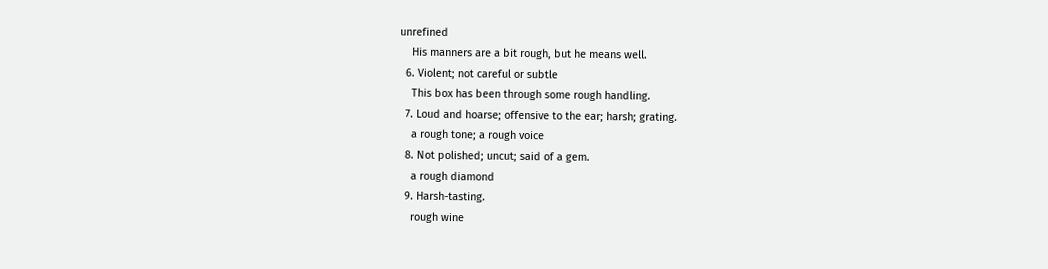unrefined
    His manners are a bit rough, but he means well.
  6. Violent; not careful or subtle
    This box has been through some rough handling.
  7. Loud and hoarse; offensive to the ear; harsh; grating.
    a rough tone; a rough voice
  8. Not polished; uncut; said of a gem.
    a rough diamond
  9. Harsh-tasting.
    rough wine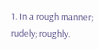1. In a rough manner; rudely; roughly.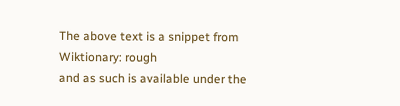The above text is a snippet from Wiktionary: rough
and as such is available under the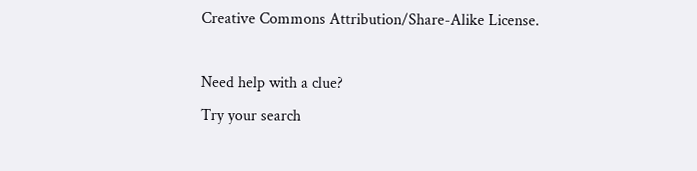Creative Commons Attribution/Share-Alike License.

Need help with a clue?
Try your search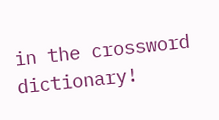in the crossword dictionary!